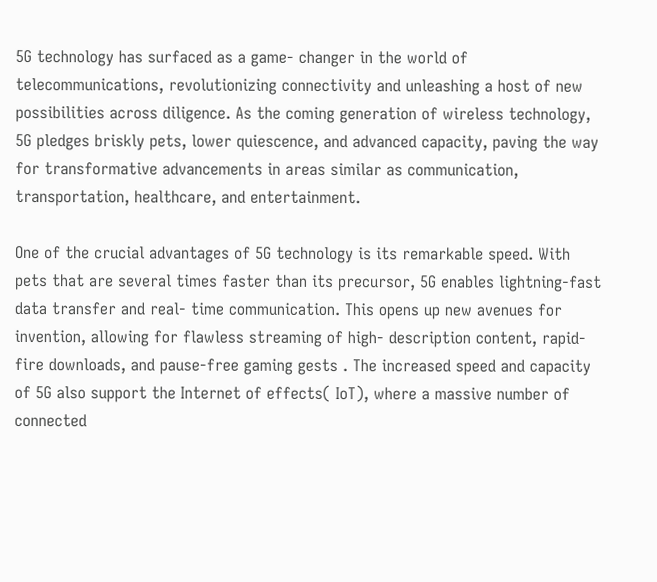5G technology has surfaced as a game- changer in the world of telecommunications, revolutionizing connectivity and unleashing a host of new possibilities across diligence. As the coming generation of wireless technology, 5G pledges briskly pets, lower quiescence, and advanced capacity, paving the way for transformative advancements in areas similar as communication, transportation, healthcare, and entertainment.

One of the crucial advantages of 5G technology is its remarkable speed. With pets that are several times faster than its precursor, 5G enables lightning-fast data transfer and real- time communication. This opens up new avenues for invention, allowing for flawless streaming of high- description content, rapid-fire downloads, and pause-free gaming gests . The increased speed and capacity of 5G also support the Internet of effects( IoT), where a massive number of connected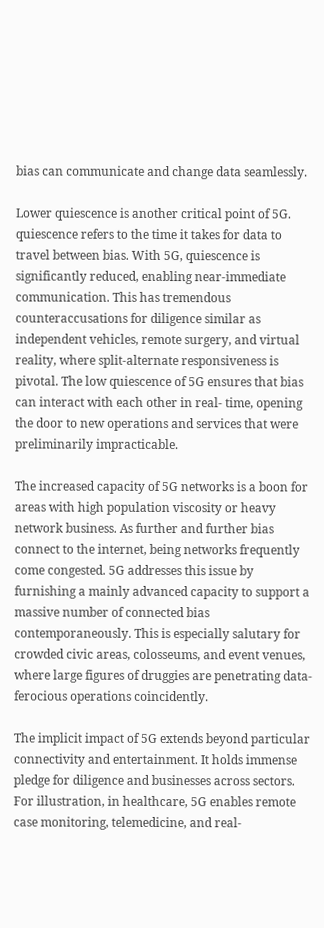bias can communicate and change data seamlessly.

Lower quiescence is another critical point of 5G. quiescence refers to the time it takes for data to travel between bias. With 5G, quiescence is significantly reduced, enabling near-immediate communication. This has tremendous counteraccusations for diligence similar as independent vehicles, remote surgery, and virtual reality, where split-alternate responsiveness is pivotal. The low quiescence of 5G ensures that bias can interact with each other in real- time, opening the door to new operations and services that were preliminarily impracticable.

The increased capacity of 5G networks is a boon for areas with high population viscosity or heavy network business. As further and further bias connect to the internet, being networks frequently come congested. 5G addresses this issue by furnishing a mainly advanced capacity to support a massive number of connected bias contemporaneously. This is especially salutary for crowded civic areas, colosseums, and event venues, where large figures of druggies are penetrating data- ferocious operations coincidently.

The implicit impact of 5G extends beyond particular connectivity and entertainment. It holds immense pledge for diligence and businesses across sectors. For illustration, in healthcare, 5G enables remote case monitoring, telemedicine, and real-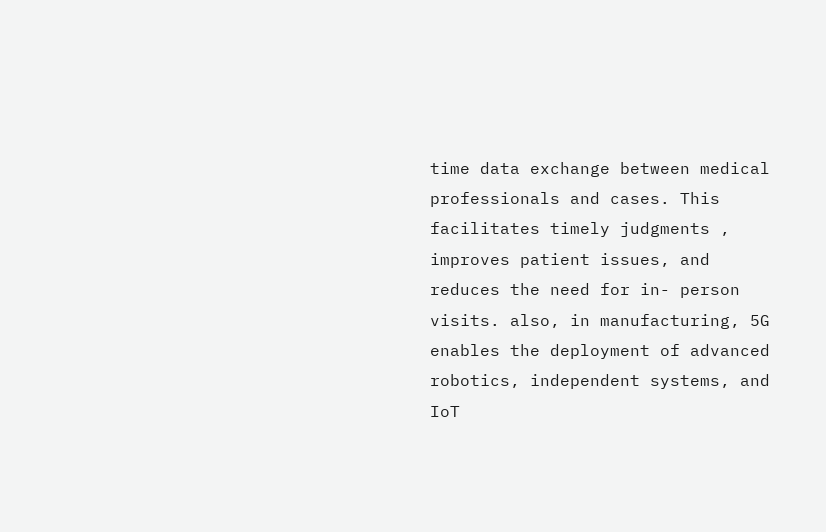time data exchange between medical professionals and cases. This facilitates timely judgments , improves patient issues, and reduces the need for in- person visits. also, in manufacturing, 5G enables the deployment of advanced robotics, independent systems, and IoT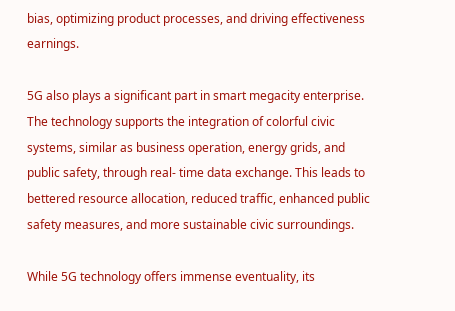bias, optimizing product processes, and driving effectiveness earnings.

5G also plays a significant part in smart megacity enterprise. The technology supports the integration of colorful civic systems, similar as business operation, energy grids, and public safety, through real- time data exchange. This leads to bettered resource allocation, reduced traffic, enhanced public safety measures, and more sustainable civic surroundings.

While 5G technology offers immense eventuality, its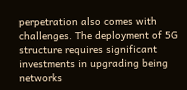perpetration also comes with challenges. The deployment of 5G structure requires significant investments in upgrading being networks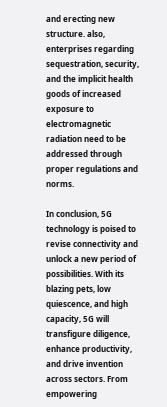and erecting new structure. also, enterprises regarding sequestration, security, and the implicit health goods of increased exposure to electromagnetic radiation need to be addressed through proper regulations and norms.

In conclusion, 5G technology is poised to revise connectivity and unlock a new period of possibilities. With its blazing pets, low quiescence, and high capacity, 5G will transfigure diligence, enhance productivity, and drive invention across sectors. From empowering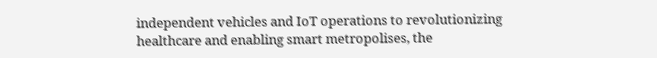independent vehicles and IoT operations to revolutionizing healthcare and enabling smart metropolises, the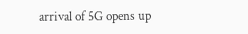arrival of 5G opens up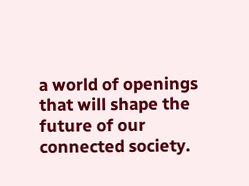a world of openings that will shape the future of our connected society.